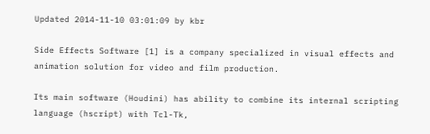Updated 2014-11-10 03:01:09 by kbr

Side Effects Software [1] is a company specialized in visual effects and animation solution for video and film production.

Its main software (Houdini) has ability to combine its internal scripting language (hscript) with Tcl-Tk,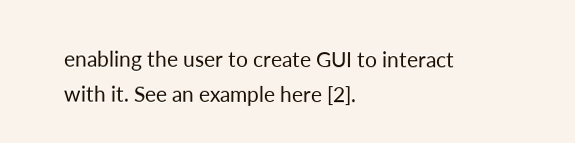enabling the user to create GUI to interact with it. See an example here [2].